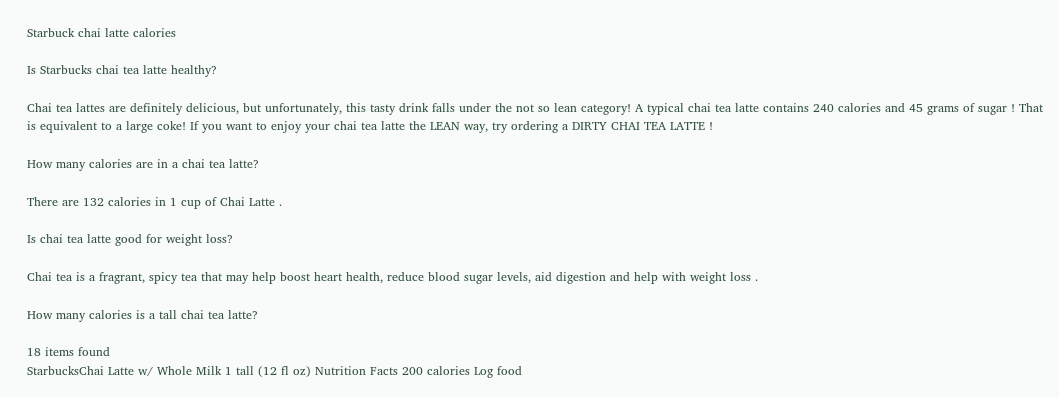Starbuck chai latte calories

Is Starbucks chai tea latte healthy?

Chai tea lattes are definitely delicious, but unfortunately, this tasty drink falls under the not so lean category! A typical chai tea latte contains 240 calories and 45 grams of sugar ! That is equivalent to a large coke! If you want to enjoy your chai tea latte the LEAN way, try ordering a DIRTY CHAI TEA LATTE !

How many calories are in a chai tea latte?

There are 132 calories in 1 cup of Chai Latte .

Is chai tea latte good for weight loss?

Chai tea is a fragrant, spicy tea that may help boost heart health, reduce blood sugar levels, aid digestion and help with weight loss .

How many calories is a tall chai tea latte?

18 items found
StarbucksChai Latte w/ Whole Milk 1 tall (12 fl oz) Nutrition Facts 200 calories Log food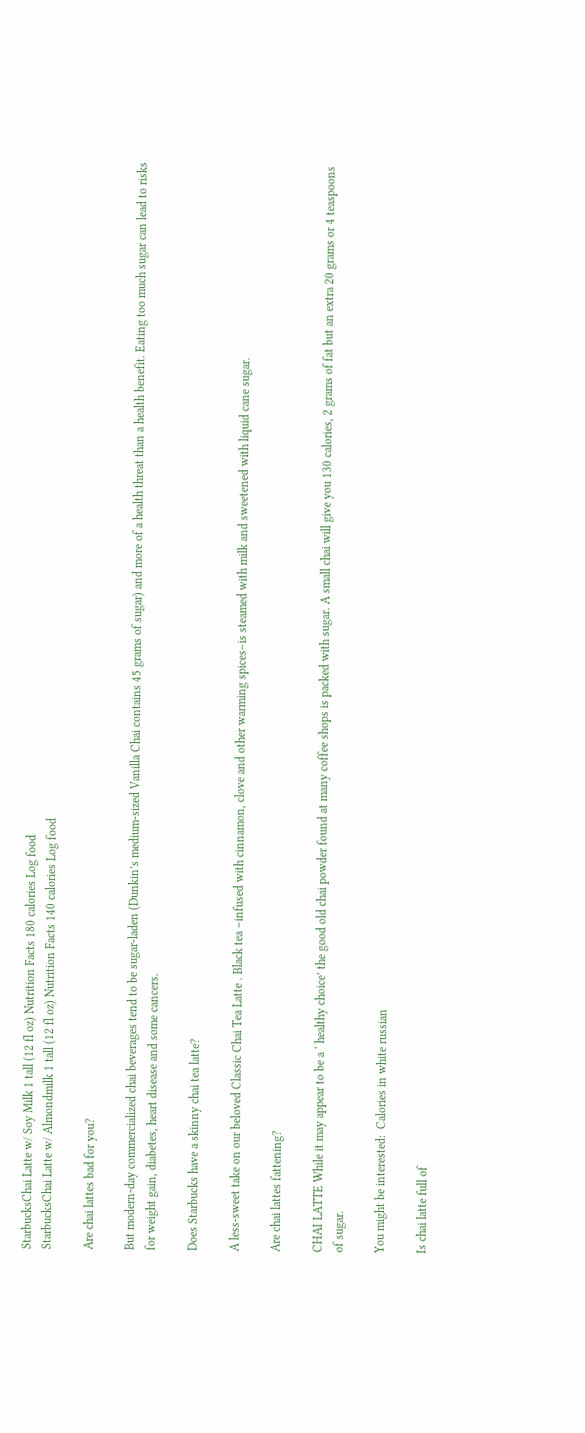StarbucksChai Latte w/ Soy Milk 1 tall (12 fl oz) Nutrition Facts 180 calories Log food
StarbucksChai Latte w/ Almondmilk 1 tall (12 fl oz) Nutrition Facts 140 calories Log food

Are chai lattes bad for you?

But modern-day commercialized chai beverages tend to be sugar-laden (Dunkin’s medium-sized Vanilla Chai contains 45 grams of sugar) and more of a health threat than a health benefit. Eating too much sugar can lead to risks for weight gain, diabetes, heart disease and some cancers.

Does Starbucks have a skinny chai tea latte?

A less-sweet take on our beloved Classic Chai Tea Latte . Black tea –infused with cinnamon, clove and other warming spices–is steamed with milk and sweetened with liquid cane sugar.

Are chai lattes fattening?

CHAI LATTE While it may appear to be a ‘ healthy choice’ the good old chai powder found at many coffee shops is packed with sugar. A small chai will give you 130 calories, 2 grams of fat but an extra 20 grams or 4 teaspoons of sugar.

You might be interested:  Calories in white russian

Is chai latte full of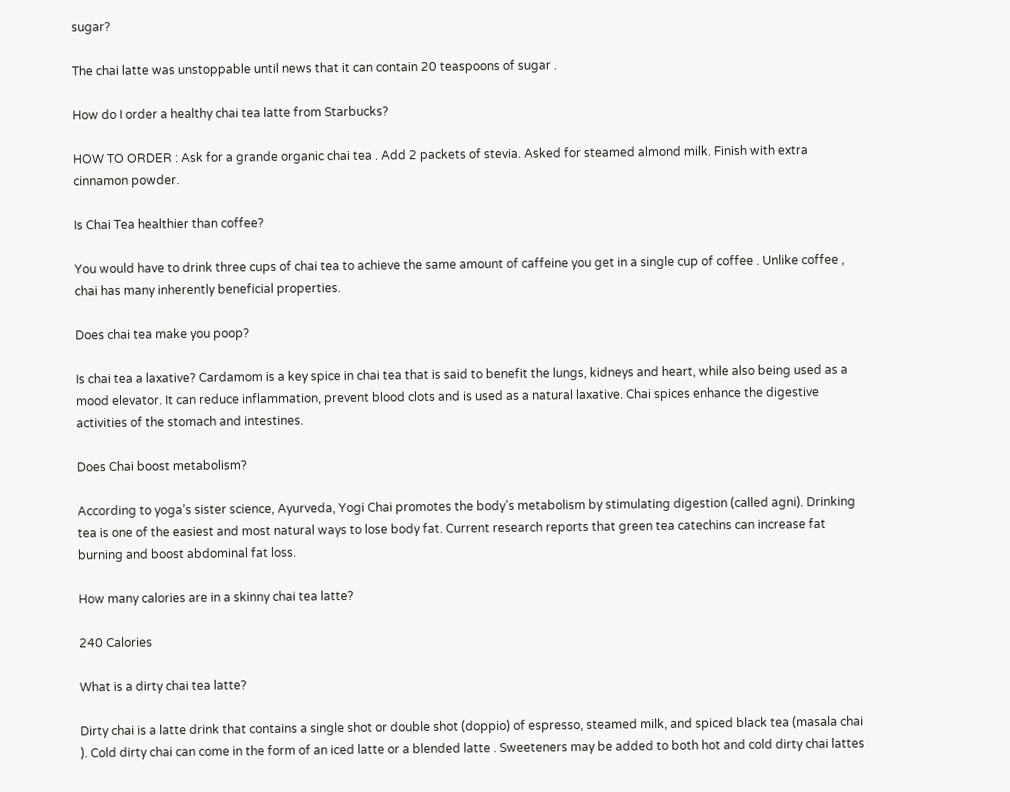sugar?

The chai latte was unstoppable until news that it can contain 20 teaspoons of sugar .

How do I order a healthy chai tea latte from Starbucks?

HOW TO ORDER : Ask for a grande organic chai tea . Add 2 packets of stevia. Asked for steamed almond milk. Finish with extra cinnamon powder.

Is Chai Tea healthier than coffee?

You would have to drink three cups of chai tea to achieve the same amount of caffeine you get in a single cup of coffee . Unlike coffee , chai has many inherently beneficial properties.

Does chai tea make you poop?

Is chai tea a laxative? Cardamom is a key spice in chai tea that is said to benefit the lungs, kidneys and heart, while also being used as a mood elevator. It can reduce inflammation, prevent blood clots and is used as a natural laxative. Chai spices enhance the digestive activities of the stomach and intestines.

Does Chai boost metabolism?

According to yoga’s sister science, Ayurveda, Yogi Chai promotes the body’s metabolism by stimulating digestion (called agni). Drinking tea is one of the easiest and most natural ways to lose body fat. Current research reports that green tea catechins can increase fat burning and boost abdominal fat loss.

How many calories are in a skinny chai tea latte?

240 Calories

What is a dirty chai tea latte?

Dirty chai is a latte drink that contains a single shot or double shot (doppio) of espresso, steamed milk, and spiced black tea (masala chai ). Cold dirty chai can come in the form of an iced latte or a blended latte . Sweeteners may be added to both hot and cold dirty chai lattes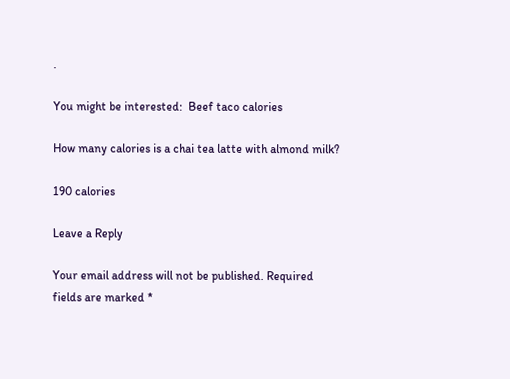.

You might be interested:  Beef taco calories

How many calories is a chai tea latte with almond milk?

190 calories

Leave a Reply

Your email address will not be published. Required fields are marked *